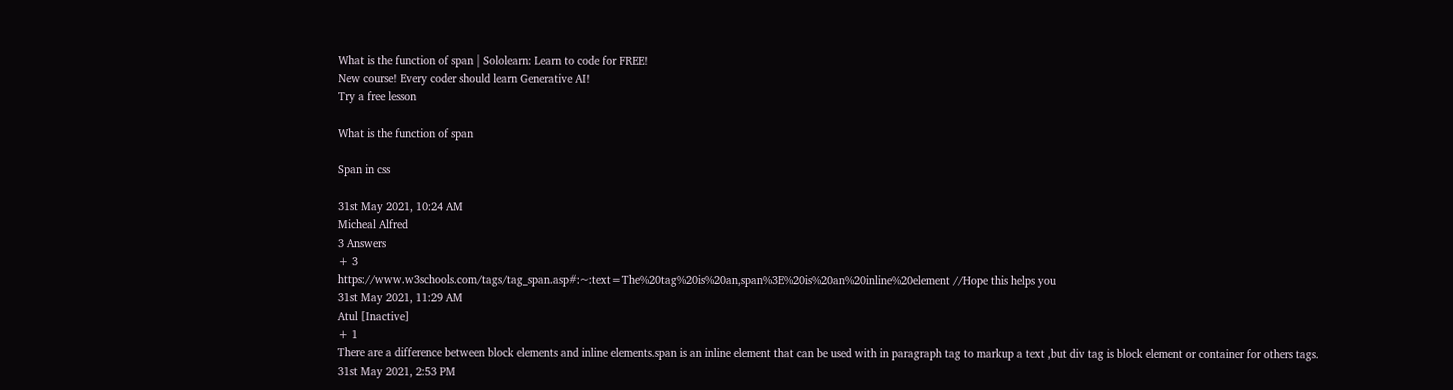What is the function of span | Sololearn: Learn to code for FREE!
New course! Every coder should learn Generative AI!
Try a free lesson

What is the function of span

Span in css

31st May 2021, 10:24 AM
Micheal Alfred
3 Answers
+ 3
https://www.w3schools.com/tags/tag_span.asp#:~:text=The%20tag%20is%20an,span%3E%20is%20an%20inline%20element //Hope this helps you
31st May 2021, 11:29 AM
Atul [Inactive]
+ 1
There are a difference between block elements and inline elements.span is an inline element that can be used with in paragraph tag to markup a text ,but div tag is block element or container for others tags.
31st May 2021, 2:53 PM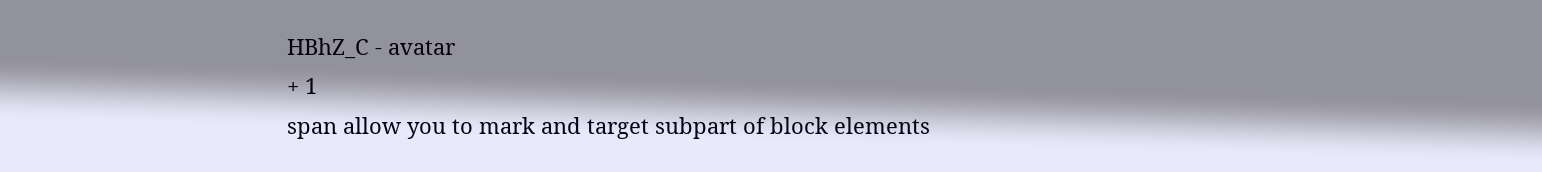HBhZ_C - avatar
+ 1
span allow you to mark and target subpart of block elements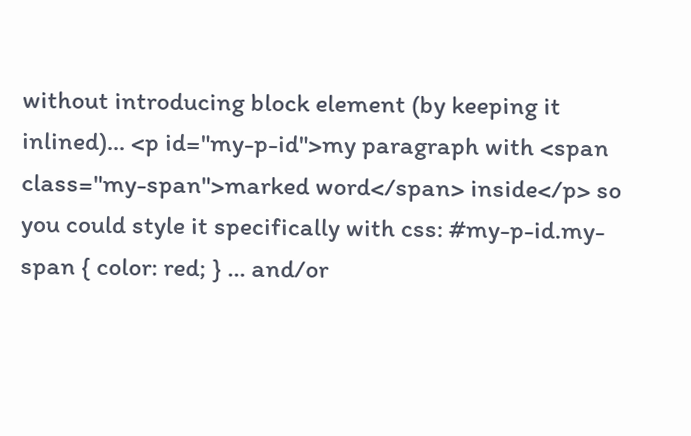without introducing block element (by keeping it inlined)... <p id="my-p-id">my paragraph with <span class="my-span">marked word</span> inside</p> so you could style it specifically with css: #my-p-id.my-span { color: red; } ... and/or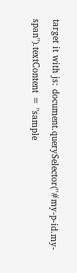target it with js: document.querySelector("#my-p-id.my-span").textContent = "sample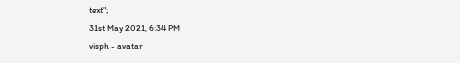text";
31st May 2021, 6:34 PM
visph - avatar